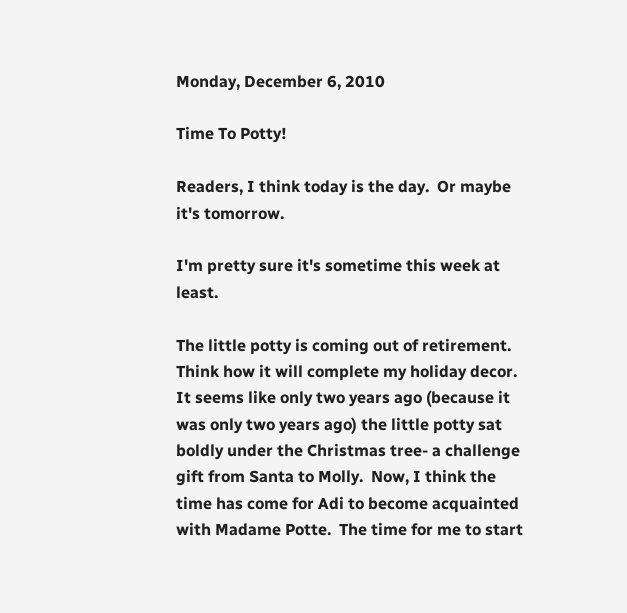Monday, December 6, 2010

Time To Potty!

Readers, I think today is the day.  Or maybe it's tomorrow.

I'm pretty sure it's sometime this week at least.

The little potty is coming out of retirement.  Think how it will complete my holiday decor.  It seems like only two years ago (because it was only two years ago) the little potty sat boldly under the Christmas tree- a challenge gift from Santa to Molly.  Now, I think the time has come for Adi to become acquainted with Madame Potte.  The time for me to start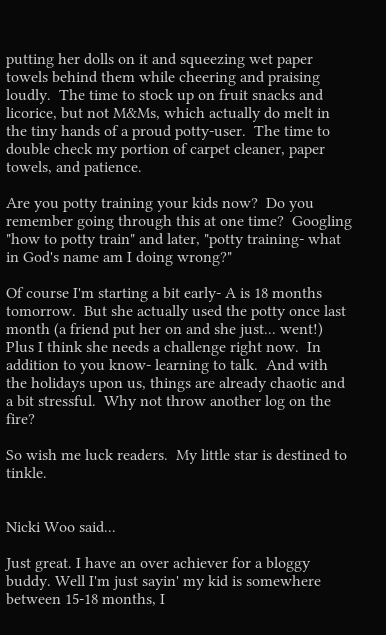putting her dolls on it and squeezing wet paper towels behind them while cheering and praising loudly.  The time to stock up on fruit snacks and licorice, but not M&Ms, which actually do melt in the tiny hands of a proud potty-user.  The time to double check my portion of carpet cleaner, paper towels, and patience.

Are you potty training your kids now?  Do you remember going through this at one time?  Googling "how to potty train" and later, "potty training- what in God's name am I doing wrong?"

Of course I'm starting a bit early- A is 18 months tomorrow.  But she actually used the potty once last month (a friend put her on and she just... went!)  Plus I think she needs a challenge right now.  In addition to you know- learning to talk.  And with the holidays upon us, things are already chaotic and a bit stressful.  Why not throw another log on the fire?

So wish me luck readers.  My little star is destined to tinkle.


Nicki Woo said...

Just great. I have an over achiever for a bloggy buddy. Well I'm just sayin' my kid is somewhere between 15-18 months, I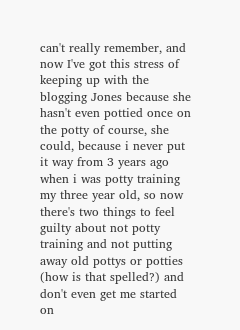can't really remember, and now I've got this stress of keeping up with the blogging Jones because she hasn't even pottied once on the potty of course, she could, because i never put it way from 3 years ago when i was potty training my three year old, so now there's two things to feel guilty about not potty training and not putting away old pottys or potties (how is that spelled?) and don't even get me started on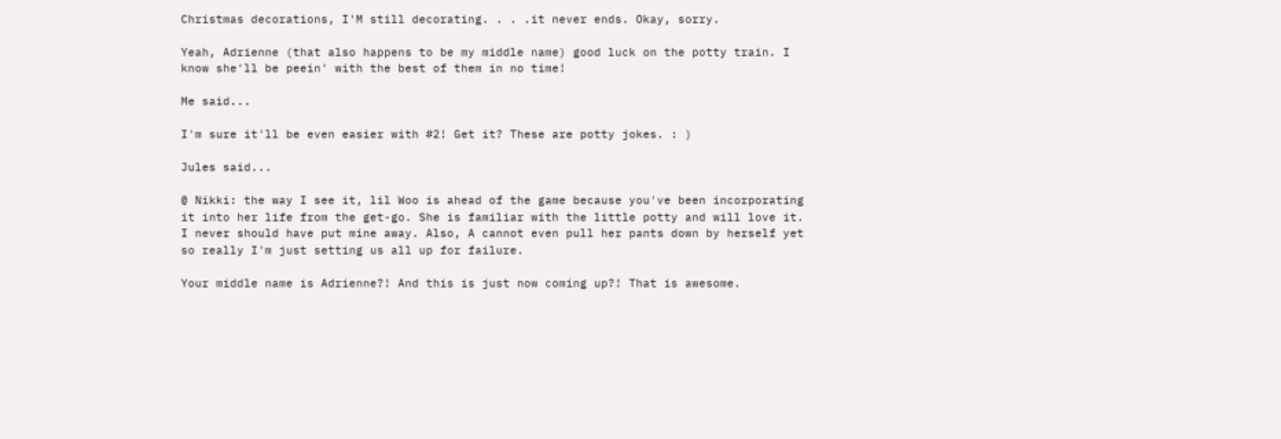Christmas decorations, I'M still decorating. . . .it never ends. Okay, sorry.

Yeah, Adrienne (that also happens to be my middle name) good luck on the potty train. I know she'll be peein' with the best of them in no time!

Me said...

I'm sure it'll be even easier with #2! Get it? These are potty jokes. : )

Jules said...

@ Nikki: the way I see it, lil Woo is ahead of the game because you've been incorporating it into her life from the get-go. She is familiar with the little potty and will love it. I never should have put mine away. Also, A cannot even pull her pants down by herself yet so really I'm just setting us all up for failure.

Your middle name is Adrienne?! And this is just now coming up?! That is awesome.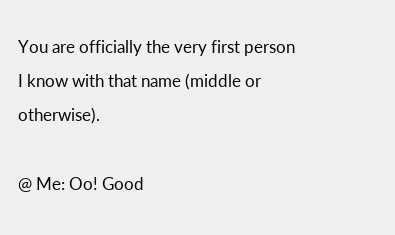You are officially the very first person I know with that name (middle or otherwise).

@ Me: Oo! Good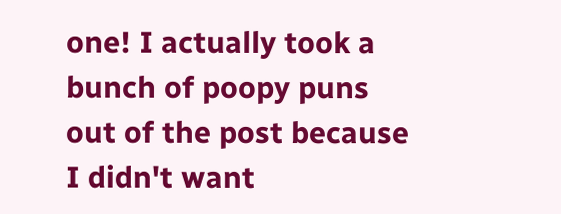one! I actually took a bunch of poopy puns out of the post because I didn't want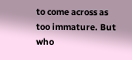to come across as too immature. But who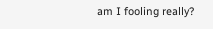am I fooling really?